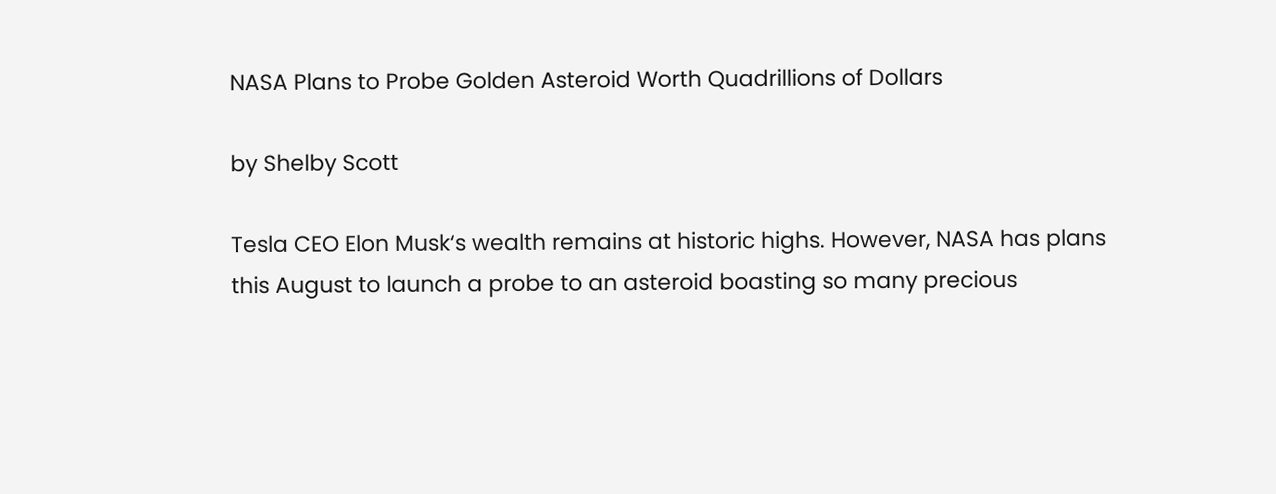NASA Plans to Probe Golden Asteroid Worth Quadrillions of Dollars

by Shelby Scott

Tesla CEO Elon Musk‘s wealth remains at historic highs. However, NASA has plans this August to launch a probe to an asteroid boasting so many precious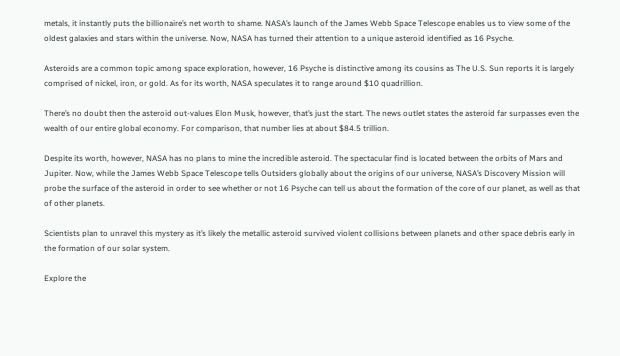metals, it instantly puts the billionaire’s net worth to shame. NASA’s launch of the James Webb Space Telescope enables us to view some of the oldest galaxies and stars within the universe. Now, NASA has turned their attention to a unique asteroid identified as 16 Psyche.

Asteroids are a common topic among space exploration, however, 16 Psyche is distinctive among its cousins as The U.S. Sun reports it is largely comprised of nickel, iron, or gold. As for its worth, NASA speculates it to range around $10 quadrillion.

There’s no doubt then the asteroid out-values Elon Musk, however, that’s just the start. The news outlet states the asteroid far surpasses even the wealth of our entire global economy. For comparison, that number lies at about $84.5 trillion.

Despite its worth, however, NASA has no plans to mine the incredible asteroid. The spectacular find is located between the orbits of Mars and Jupiter. Now, while the James Webb Space Telescope tells Outsiders globally about the origins of our universe, NASA’s Discovery Mission will probe the surface of the asteroid in order to see whether or not 16 Psyche can tell us about the formation of the core of our planet, as well as that of other planets.

Scientists plan to unravel this mystery as it’s likely the metallic asteroid survived violent collisions between planets and other space debris early in the formation of our solar system.

Explore the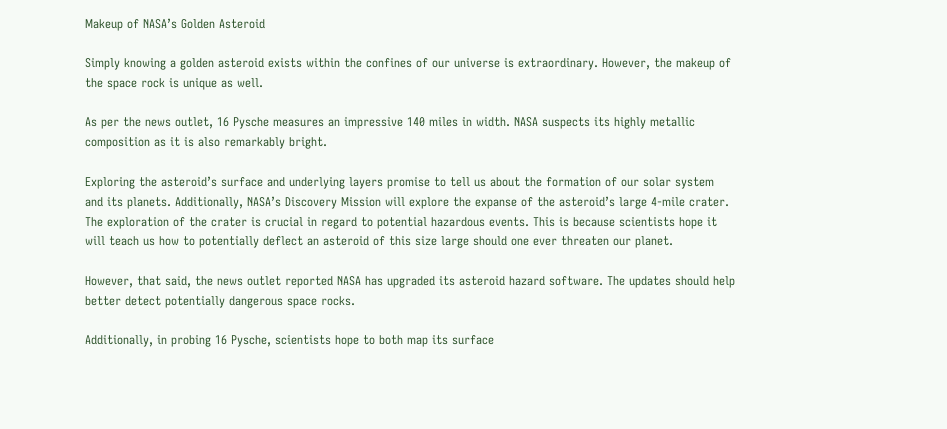Makeup of NASA’s Golden Asteroid

Simply knowing a golden asteroid exists within the confines of our universe is extraordinary. However, the makeup of the space rock is unique as well.

As per the news outlet, 16 Pysche measures an impressive 140 miles in width. NASA suspects its highly metallic composition as it is also remarkably bright.

Exploring the asteroid’s surface and underlying layers promise to tell us about the formation of our solar system and its planets. Additionally, NASA’s Discovery Mission will explore the expanse of the asteroid’s large 4-mile crater. The exploration of the crater is crucial in regard to potential hazardous events. This is because scientists hope it will teach us how to potentially deflect an asteroid of this size large should one ever threaten our planet.

However, that said, the news outlet reported NASA has upgraded its asteroid hazard software. The updates should help better detect potentially dangerous space rocks.

Additionally, in probing 16 Pysche, scientists hope to both map its surface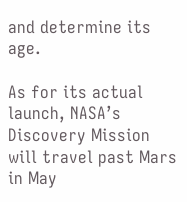and determine its age.

As for its actual launch, NASA’s Discovery Mission will travel past Mars in May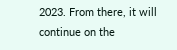2023. From there, it will continue on the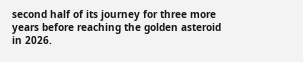second half of its journey for three more years before reaching the golden asteroid in 2026.